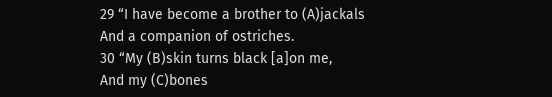29 “I have become a brother to (A)jackals
And a companion of ostriches.
30 “My (B)skin turns black [a]on me,
And my (C)bones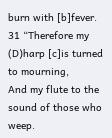burn with [b]fever.
31 “Therefore my (D)harp [c]is turned to mourning,
And my flute to the sound of those who weep.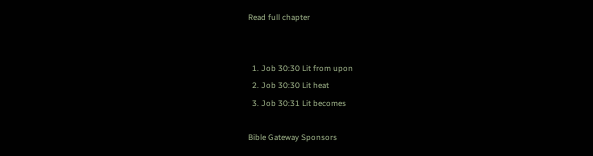Read full chapter


  1. Job 30:30 Lit from upon
  2. Job 30:30 Lit heat
  3. Job 30:31 Lit becomes

Bible Gateway Sponsors